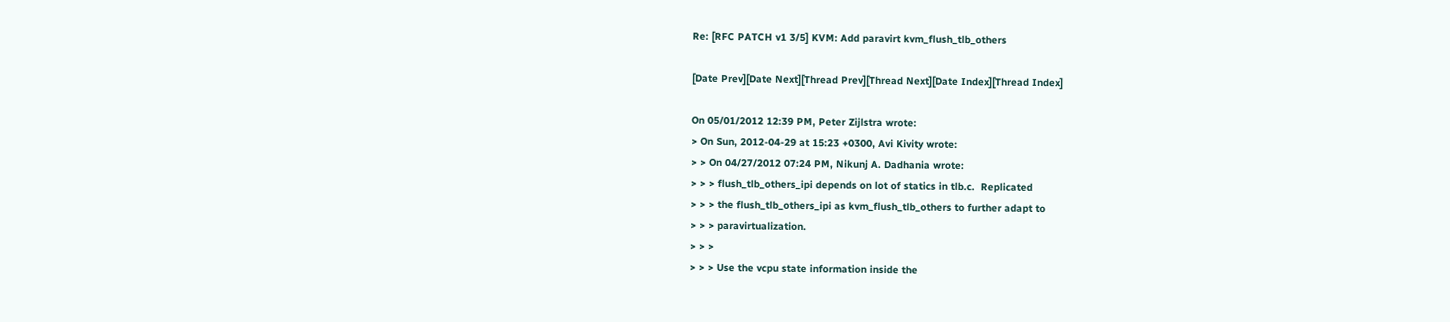Re: [RFC PATCH v1 3/5] KVM: Add paravirt kvm_flush_tlb_others

[Date Prev][Date Next][Thread Prev][Thread Next][Date Index][Thread Index]

On 05/01/2012 12:39 PM, Peter Zijlstra wrote:
> On Sun, 2012-04-29 at 15:23 +0300, Avi Kivity wrote:
> > On 04/27/2012 07:24 PM, Nikunj A. Dadhania wrote:
> > > flush_tlb_others_ipi depends on lot of statics in tlb.c.  Replicated
> > > the flush_tlb_others_ipi as kvm_flush_tlb_others to further adapt to
> > > paravirtualization.
> > >
> > > Use the vcpu state information inside the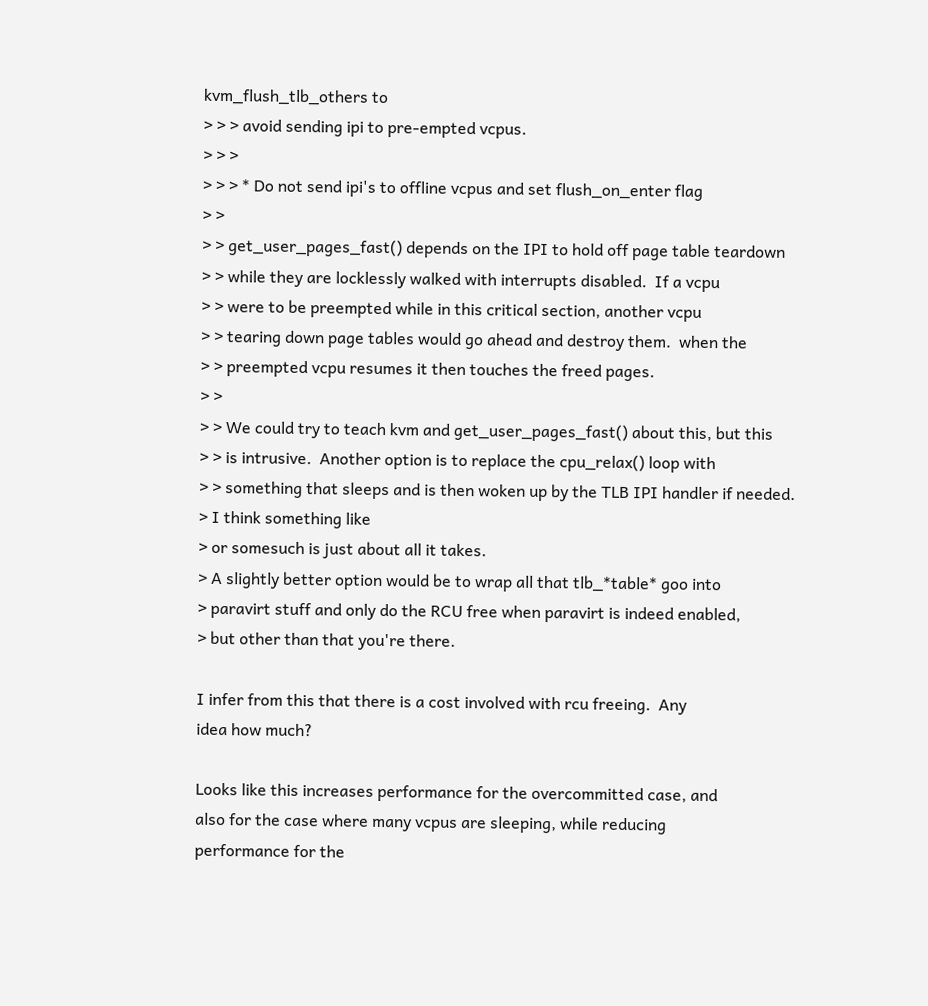kvm_flush_tlb_others to
> > > avoid sending ipi to pre-empted vcpus.
> > >
> > > * Do not send ipi's to offline vcpus and set flush_on_enter flag
> >
> > get_user_pages_fast() depends on the IPI to hold off page table teardown
> > while they are locklessly walked with interrupts disabled.  If a vcpu
> > were to be preempted while in this critical section, another vcpu
> > tearing down page tables would go ahead and destroy them.  when the
> > preempted vcpu resumes it then touches the freed pages.
> >
> > We could try to teach kvm and get_user_pages_fast() about this, but this
> > is intrusive.  Another option is to replace the cpu_relax() loop with
> > something that sleeps and is then woken up by the TLB IPI handler if needed.
> I think something like
> or somesuch is just about all it takes.
> A slightly better option would be to wrap all that tlb_*table* goo into
> paravirt stuff and only do the RCU free when paravirt is indeed enabled,
> but other than that you're there.

I infer from this that there is a cost involved with rcu freeing.  Any
idea how much?

Looks like this increases performance for the overcommitted case, and
also for the case where many vcpus are sleeping, while reducing
performance for the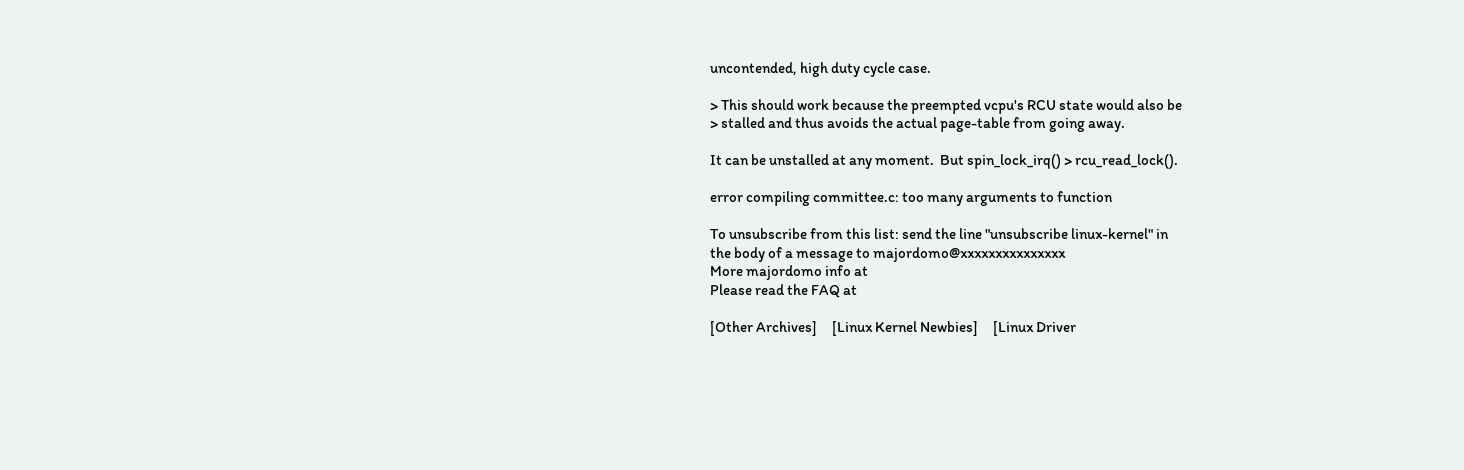uncontended, high duty cycle case.

> This should work because the preempted vcpu's RCU state would also be
> stalled and thus avoids the actual page-table from going away.

It can be unstalled at any moment.  But spin_lock_irq() > rcu_read_lock().

error compiling committee.c: too many arguments to function

To unsubscribe from this list: send the line "unsubscribe linux-kernel" in
the body of a message to majordomo@xxxxxxxxxxxxxxx
More majordomo info at
Please read the FAQ at

[Other Archives]     [Linux Kernel Newbies]     [Linux Driver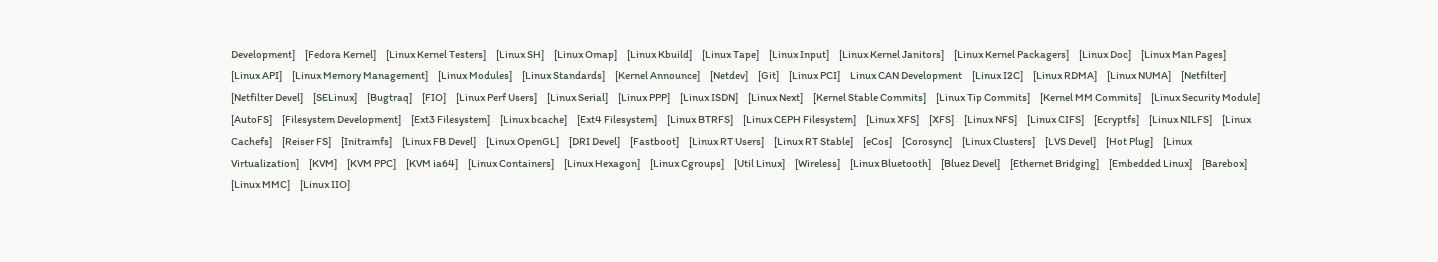Development]     [Fedora Kernel]     [Linux Kernel Testers]     [Linux SH]     [Linux Omap]     [Linux Kbuild]     [Linux Tape]     [Linux Input]     [Linux Kernel Janitors]     [Linux Kernel Packagers]     [Linux Doc]     [Linux Man Pages]     [Linux API]     [Linux Memory Management]     [Linux Modules]     [Linux Standards]     [Kernel Announce]     [Netdev]     [Git]     [Linux PCI]     Linux CAN Development     [Linux I2C]     [Linux RDMA]     [Linux NUMA]     [Netfilter]     [Netfilter Devel]     [SELinux]     [Bugtraq]     [FIO]     [Linux Perf Users]     [Linux Serial]     [Linux PPP]     [Linux ISDN]     [Linux Next]     [Kernel Stable Commits]     [Linux Tip Commits]     [Kernel MM Commits]     [Linux Security Module]     [AutoFS]     [Filesystem Development]     [Ext3 Filesystem]     [Linux bcache]     [Ext4 Filesystem]     [Linux BTRFS]     [Linux CEPH Filesystem]     [Linux XFS]     [XFS]     [Linux NFS]     [Linux CIFS]     [Ecryptfs]     [Linux NILFS]     [Linux Cachefs]     [Reiser FS]     [Initramfs]     [Linux FB Devel]     [Linux OpenGL]     [DRI Devel]     [Fastboot]     [Linux RT Users]     [Linux RT Stable]     [eCos]     [Corosync]     [Linux Clusters]     [LVS Devel]     [Hot Plug]     [Linux Virtualization]     [KVM]     [KVM PPC]     [KVM ia64]     [Linux Containers]     [Linux Hexagon]     [Linux Cgroups]     [Util Linux]     [Wireless]     [Linux Bluetooth]     [Bluez Devel]     [Ethernet Bridging]     [Embedded Linux]     [Barebox]     [Linux MMC]     [Linux IIO]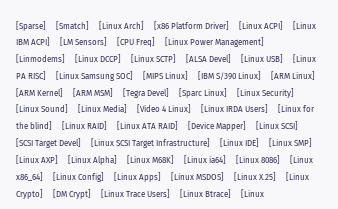[Sparse]     [Smatch]     [Linux Arch]     [x86 Platform Driver]     [Linux ACPI]     [Linux IBM ACPI]     [LM Sensors]     [CPU Freq]     [Linux Power Management]     [Linmodems]     [Linux DCCP]     [Linux SCTP]     [ALSA Devel]     [Linux USB]     [Linux PA RISC]     [Linux Samsung SOC]     [MIPS Linux]     [IBM S/390 Linux]     [ARM Linux]     [ARM Kernel]     [ARM MSM]     [Tegra Devel]     [Sparc Linux]     [Linux Security]     [Linux Sound]     [Linux Media]     [Video 4 Linux]     [Linux IRDA Users]     [Linux for the blind]     [Linux RAID]     [Linux ATA RAID]     [Device Mapper]     [Linux SCSI]     [SCSI Target Devel]     [Linux SCSI Target Infrastructure]     [Linux IDE]     [Linux SMP]     [Linux AXP]     [Linux Alpha]     [Linux M68K]     [Linux ia64]     [Linux 8086]     [Linux x86_64]     [Linux Config]     [Linux Apps]     [Linux MSDOS]     [Linux X.25]     [Linux Crypto]     [DM Crypt]     [Linux Trace Users]     [Linux Btrace]     [Linux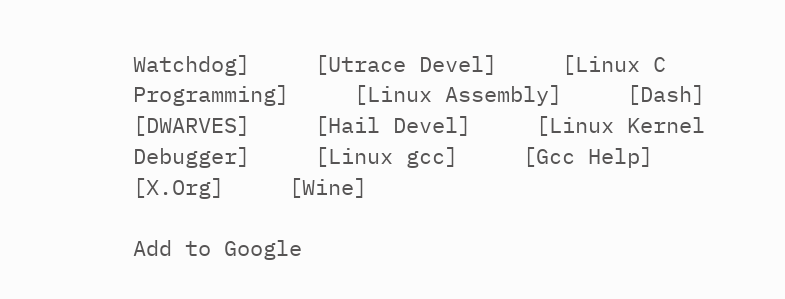Watchdog]     [Utrace Devel]     [Linux C Programming]     [Linux Assembly]     [Dash]     [DWARVES]     [Hail Devel]     [Linux Kernel Debugger]     [Linux gcc]     [Gcc Help]     [X.Org]     [Wine]

Add to Google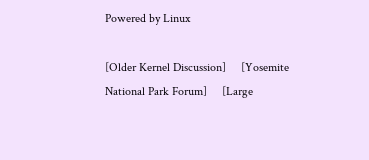Powered by Linux

[Older Kernel Discussion]     [Yosemite National Park Forum]     [Large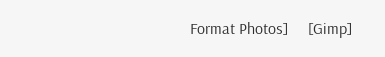Format Photos]     [Gimp]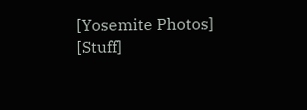[Yosemite Photos]     [Stuff]